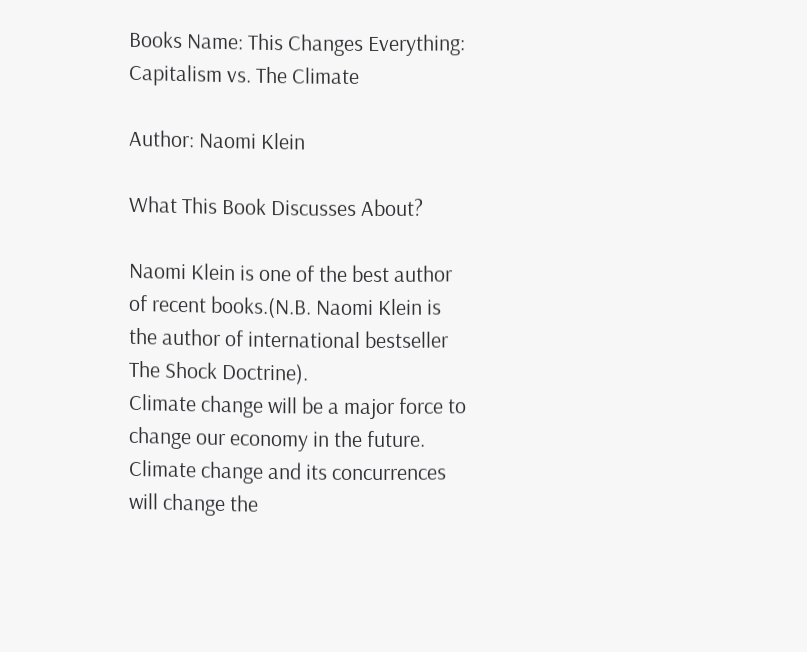Books Name: This Changes Everything: Capitalism vs. The Climate

Author: Naomi Klein

What This Book Discusses About?

Naomi Klein is one of the best author of recent books.(N.B. Naomi Klein is the author of international bestseller The Shock Doctrine).
Climate change will be a major force to change our economy in the future. Climate change and its concurrences will change the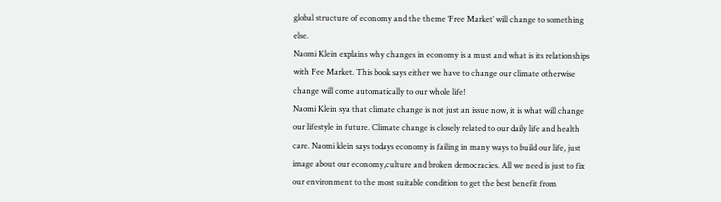global structure of economy and the theme ‘Free Market’ will change to something else.
Naomi Klein explains why changes in economy is a must and what is its relationships with Fee Market. This book says either we have to change our climate otherwise change will come automatically to our whole life!
Naomi Klein sya that climate change is not just an issue now, it is what will change our lifestyle in future. Climate change is closely related to our daily life and health care. Naomi klein says todays economy is failing in many ways to build our life, just image about our economy,culture and broken democracies. All we need is just to fix our environment to the most suitable condition to get the best benefit from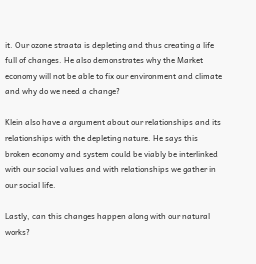it. Our ozone straata is depleting and thus creating a life full of changes. He also demonstrates why the Market economy will not be able to fix our environment and climate and why do we need a change?

Klein also have a argument about our relationships and its relationships with the depleting nature. He says this broken economy and system could be viably be interlinked with our social values and with relationships we gather in our social life.

Lastly, can this changes happen along with our natural works?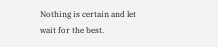Nothing is certain and let wait for the best.